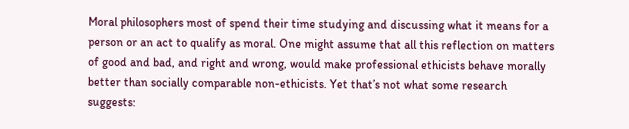Moral philosophers most of spend their time studying and discussing what it means for a person or an act to qualify as moral. One might assume that all this reflection on matters of good and bad, and right and wrong, would make professional ethicists behave morally better than socially comparable non-ethicists. Yet that’s not what some research suggests: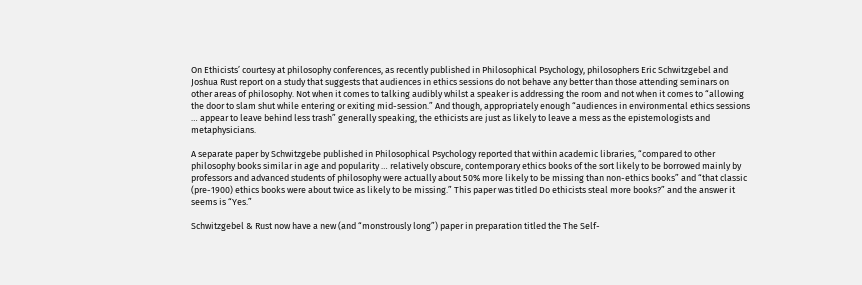On Ethicists’ courtesy at philosophy conferences, as recently published in Philosophical Psychology, philosophers Eric Schwitzgebel and Joshua Rust report on a study that suggests that audiences in ethics sessions do not behave any better than those attending seminars on other areas of philosophy. Not when it comes to talking audibly whilst a speaker is addressing the room and not when it comes to “allowing the door to slam shut while entering or exiting mid-session.” And though, appropriately enough “audiences in environmental ethics sessions … appear to leave behind less trash” generally speaking, the ethicists are just as likely to leave a mess as the epistemologists and metaphysicians.

A separate paper by Schwitzgebe published in Philosophical Psychology reported that within academic libraries, “compared to other philosophy books similar in age and popularity … relatively obscure, contemporary ethics books of the sort likely to be borrowed mainly by professors and advanced students of philosophy were actually about 50% more likely to be missing than non-ethics books” and “that classic (pre-1900) ethics books were about twice as likely to be missing.” This paper was titled Do ethicists steal more books?” and the answer it seems is “Yes.”

Schwitzgebel & Rust now have a new (and “monstrously long”) paper in preparation titled the The Self-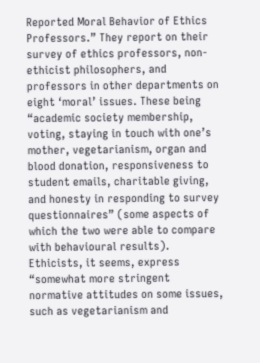Reported Moral Behavior of Ethics Professors.” They report on their survey of ethics professors, non-ethicist philosophers, and professors in other departments on eight ‘moral’ issues. These being “academic society membership, voting, staying in touch with one’s mother, vegetarianism, organ and blood donation, responsiveness to student emails, charitable giving, and honesty in responding to survey questionnaires” (some aspects of which the two were able to compare with behavioural results). Ethicists, it seems, express “somewhat more stringent normative attitudes on some issues, such as vegetarianism and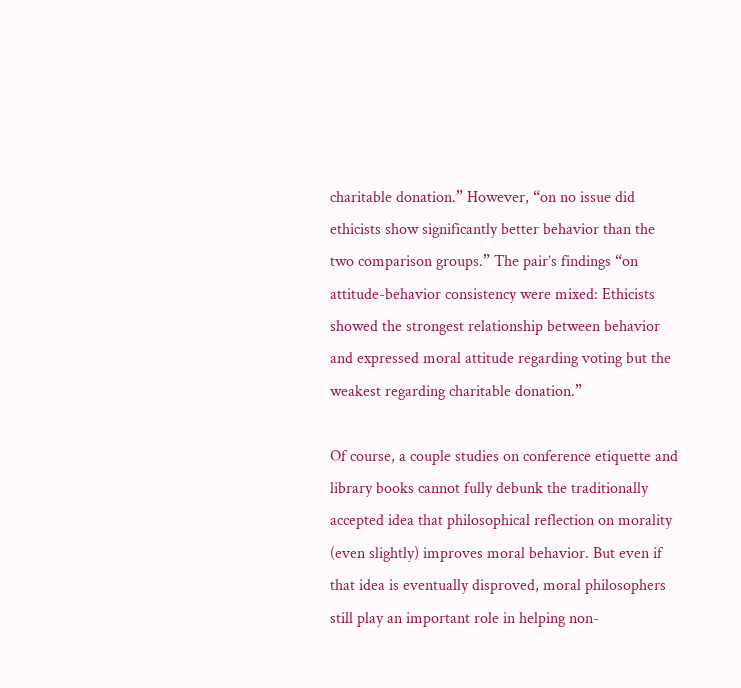charitable donation.” However, “on no issue did ethicists show significantly better behavior than the two comparison groups.” The pair’s findings “on attitude-behavior consistency were mixed: Ethicists showed the strongest relationship between behavior and expressed moral attitude regarding voting but the weakest regarding charitable donation.”

Of course, a couple studies on conference etiquette and library books cannot fully debunk the traditionally accepted idea that philosophical reflection on morality (even slightly) improves moral behavior. But even if that idea is eventually disproved, moral philosophers still play an important role in helping non-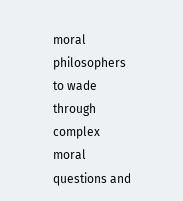moral philosophers to wade through complex moral questions and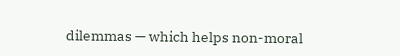dilemmas — which helps non-moral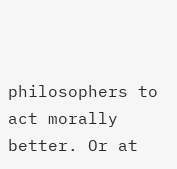philosophers to act morally better. Or at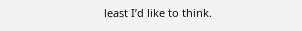least I’d like to think.